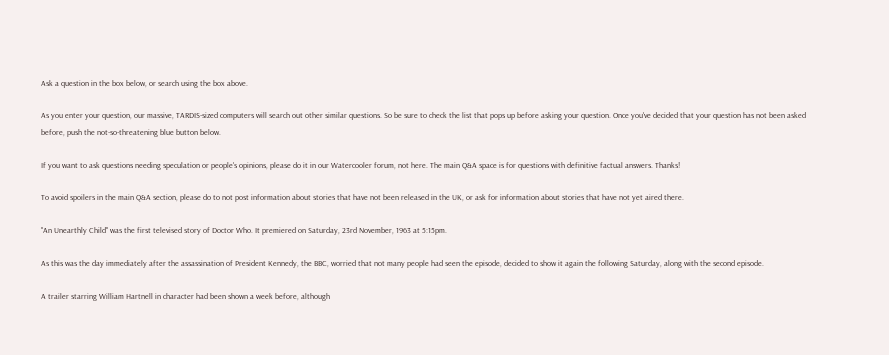Ask a question in the box below, or search using the box above.

As you enter your question, our massive, TARDIS-sized computers will search out other similar questions. So be sure to check the list that pops up before asking your question. Once you've decided that your question has not been asked before, push the not-so-threatening blue button below.

If you want to ask questions needing speculation or people's opinions, please do it in our Watercooler forum, not here. The main Q&A space is for questions with definitive factual answers. Thanks!

To avoid spoilers in the main Q&A section, please do to not post information about stories that have not been released in the UK, or ask for information about stories that have not yet aired there.

"An Unearthly Child" was the first televised story of Doctor Who. It premiered on Saturday, 23rd November, 1963 at 5:15pm.

As this was the day immediately after the assassination of President Kennedy, the BBC, worried that not many people had seen the episode, decided to show it again the following Saturday, along with the second episode.

A trailer starring William Hartnell in character had been shown a week before, although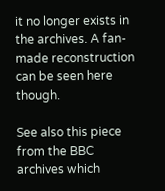it no longer exists in the archives. A fan-made reconstruction can be seen here though.

See also this piece from the BBC archives which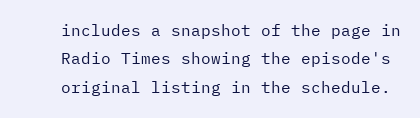includes a snapshot of the page in Radio Times showing the episode's original listing in the schedule.